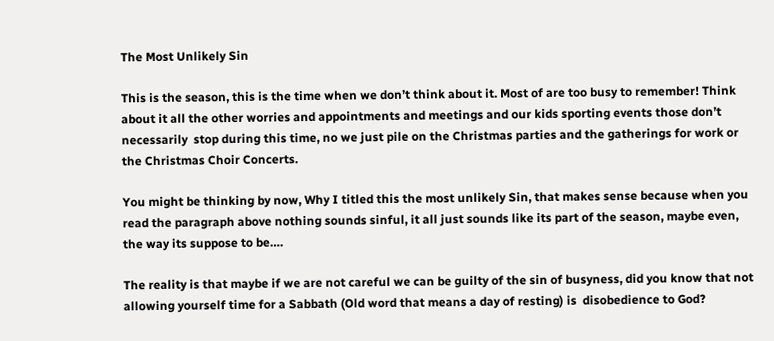The Most Unlikely Sin

This is the season, this is the time when we don’t think about it. Most of are too busy to remember! Think about it all the other worries and appointments and meetings and our kids sporting events those don’t necessarily  stop during this time, no we just pile on the Christmas parties and the gatherings for work or the Christmas Choir Concerts.

You might be thinking by now, Why I titled this the most unlikely Sin, that makes sense because when you read the paragraph above nothing sounds sinful, it all just sounds like its part of the season, maybe even, the way its suppose to be….

The reality is that maybe if we are not careful we can be guilty of the sin of busyness, did you know that not allowing yourself time for a Sabbath (Old word that means a day of resting) is  disobedience to God?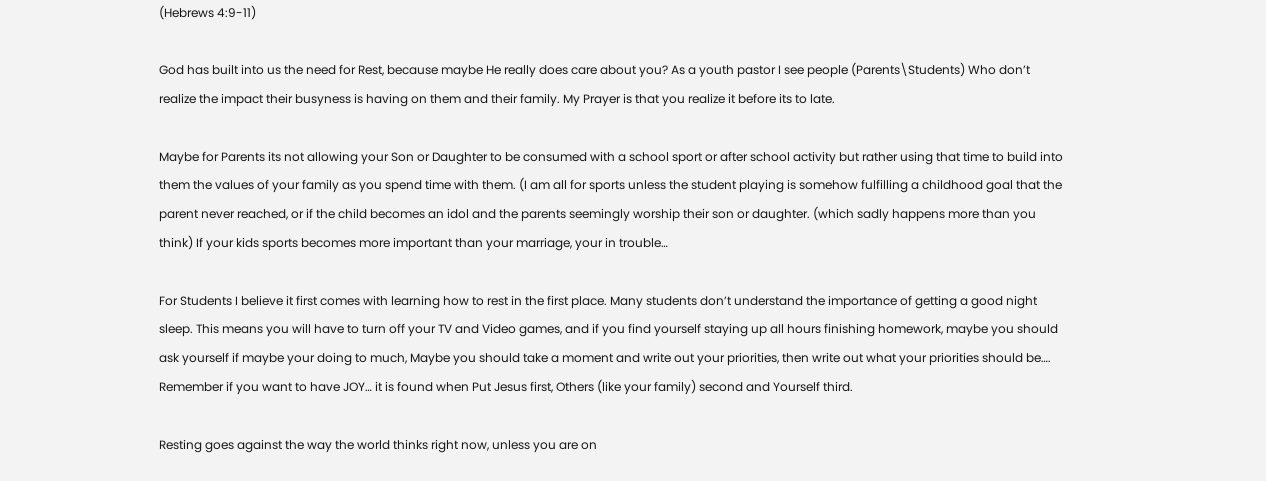(Hebrews 4:9-11)

God has built into us the need for Rest, because maybe He really does care about you? As a youth pastor I see people (Parents\Students) Who don’t realize the impact their busyness is having on them and their family. My Prayer is that you realize it before its to late.

Maybe for Parents its not allowing your Son or Daughter to be consumed with a school sport or after school activity but rather using that time to build into them the values of your family as you spend time with them. (I am all for sports unless the student playing is somehow fulfilling a childhood goal that the parent never reached, or if the child becomes an idol and the parents seemingly worship their son or daughter. (which sadly happens more than you think) If your kids sports becomes more important than your marriage, your in trouble…

For Students I believe it first comes with learning how to rest in the first place. Many students don’t understand the importance of getting a good night sleep. This means you will have to turn off your TV and Video games, and if you find yourself staying up all hours finishing homework, maybe you should ask yourself if maybe your doing to much, Maybe you should take a moment and write out your priorities, then write out what your priorities should be…. Remember if you want to have JOY… it is found when Put Jesus first, Others (like your family) second and Yourself third.

Resting goes against the way the world thinks right now, unless you are on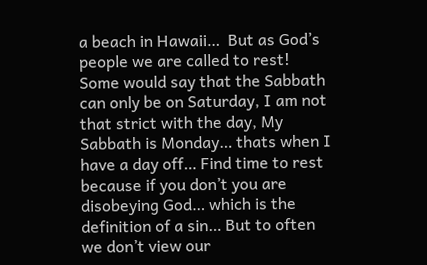a beach in Hawaii…  But as God’s people we are called to rest! Some would say that the Sabbath can only be on Saturday, I am not that strict with the day, My Sabbath is Monday… thats when I have a day off… Find time to rest because if you don’t you are disobeying God… which is the definition of a sin… But to often we don’t view our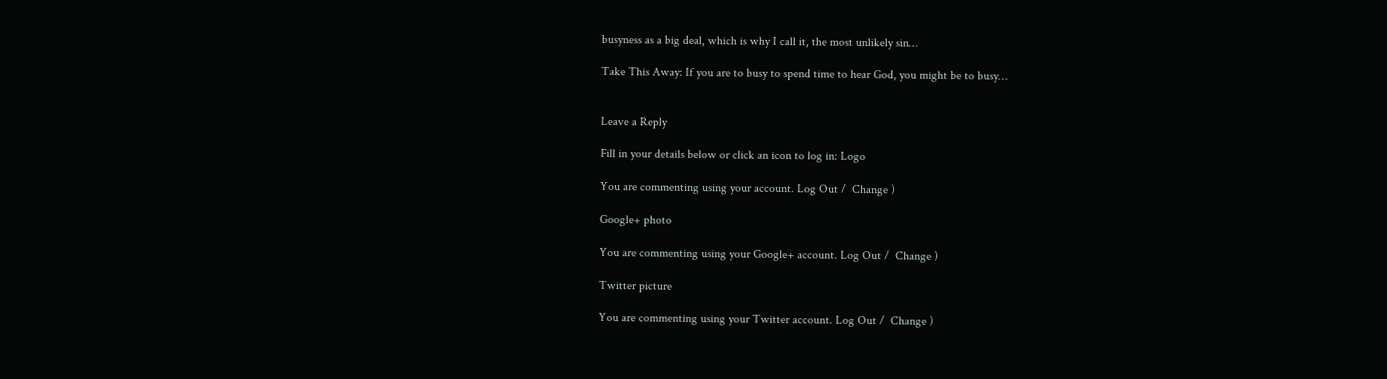busyness as a big deal, which is why I call it, the most unlikely sin…

Take This Away: If you are to busy to spend time to hear God, you might be to busy…


Leave a Reply

Fill in your details below or click an icon to log in: Logo

You are commenting using your account. Log Out /  Change )

Google+ photo

You are commenting using your Google+ account. Log Out /  Change )

Twitter picture

You are commenting using your Twitter account. Log Out /  Change )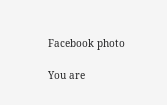Facebook photo

You are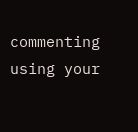commenting using your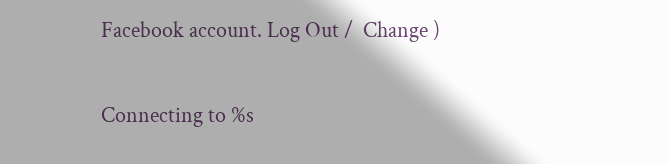Facebook account. Log Out /  Change )


Connecting to %s